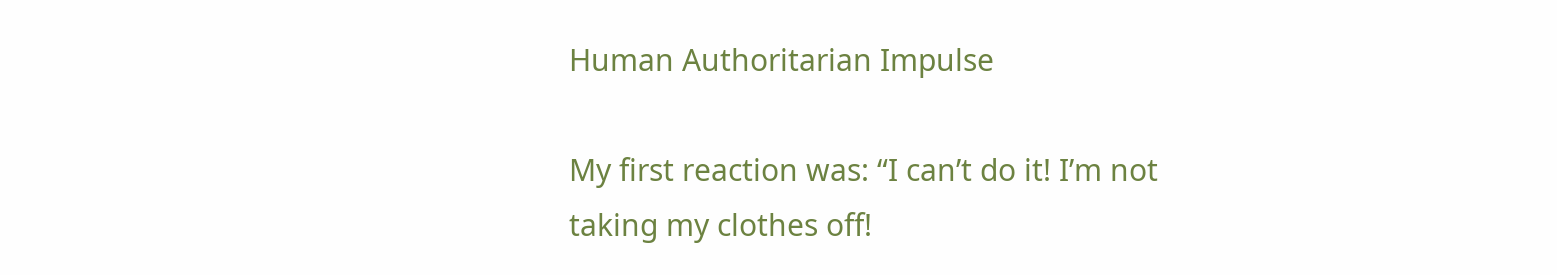Human Authoritarian Impulse

My first reaction was: “I can’t do it! I’m not taking my clothes off!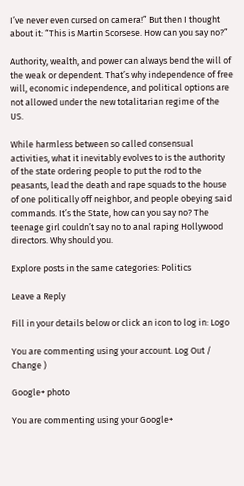I’ve never even cursed on camera!” But then I thought about it: “This is Martin Scorsese. How can you say no?”

Authority, wealth, and power can always bend the will of the weak or dependent. That’s why independence of free will, economic independence, and political options are not allowed under the new totalitarian regime of the US.

While harmless between so called consensual activities, what it inevitably evolves to is the authority of the state ordering people to put the rod to the peasants, lead the death and rape squads to the house of one politically off neighbor, and people obeying said commands. It’s the State, how can you say no? The teenage girl couldn’t say no to anal raping Hollywood directors. Why should you.

Explore posts in the same categories: Politics

Leave a Reply

Fill in your details below or click an icon to log in: Logo

You are commenting using your account. Log Out /  Change )

Google+ photo

You are commenting using your Google+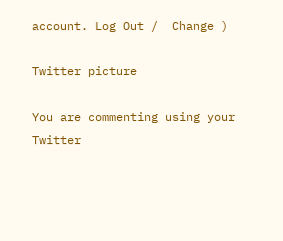account. Log Out /  Change )

Twitter picture

You are commenting using your Twitter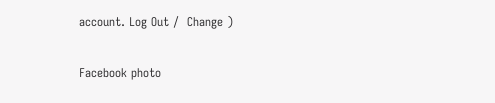account. Log Out /  Change )

Facebook photo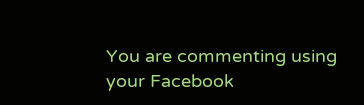You are commenting using your Facebook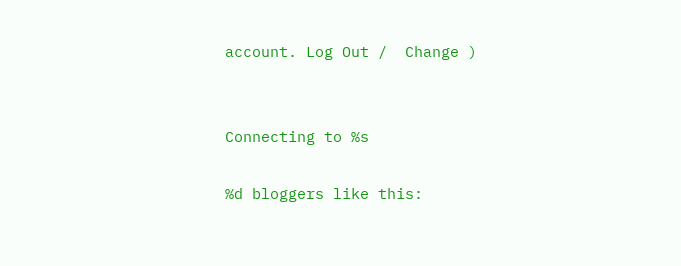account. Log Out /  Change )


Connecting to %s

%d bloggers like this: